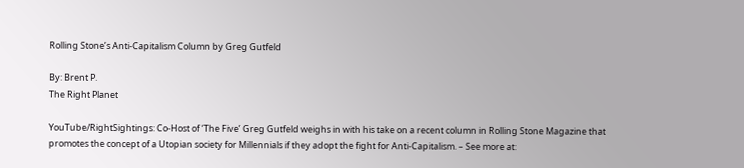Rolling Stone’s Anti-Capitalism Column by Greg Gutfeld

By: Brent P.
The Right Planet

YouTube/RightSightings: Co-Host of ‘The Five’ Greg Gutfeld weighs in with his take on a recent column in Rolling Stone Magazine that promotes the concept of a Utopian society for Millennials if they adopt the fight for Anti-Capitalism. – See more at: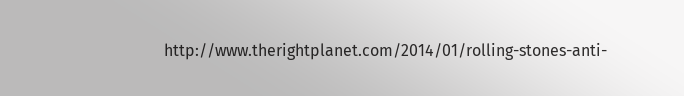http://www.therightplanet.com/2014/01/rolling-stones-anti-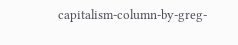capitalism-column-by-greg-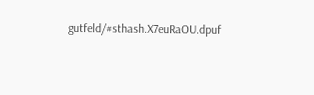gutfeld/#sthash.X7euRaOU.dpuf